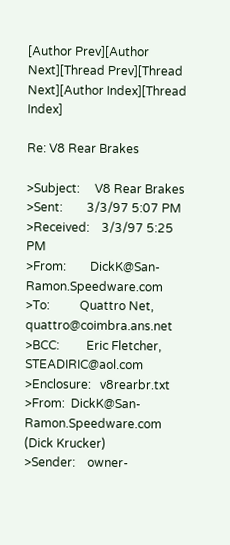[Author Prev][Author Next][Thread Prev][Thread Next][Author Index][Thread Index]

Re: V8 Rear Brakes

>Subject:     V8 Rear Brakes
>Sent:        3/3/97 5:07 PM
>Received:    3/3/97 5:25 PM
>From:        DickK@San-Ramon.Speedware.com
>To:          Quattro Net, quattro@coimbra.ans.net
>BCC:         Eric Fletcher, STEADIRIC@aol.com
>Enclosure:   v8rearbr.txt
>From:  DickK@San-Ramon.Speedware.com (Dick Krucker)
>Sender:    owner-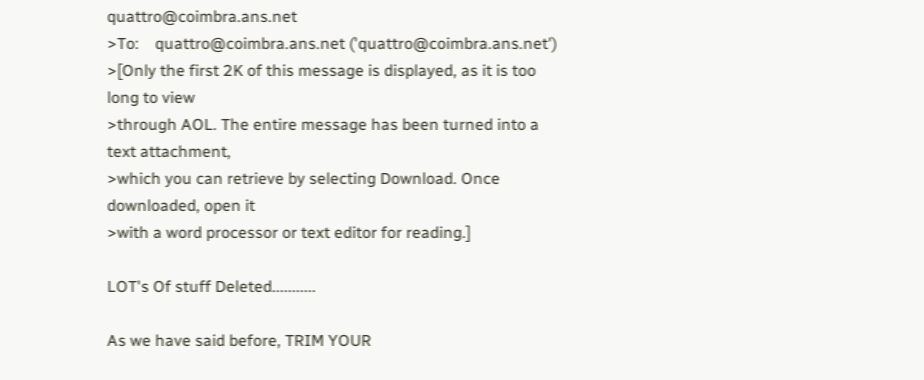quattro@coimbra.ans.net
>To:    quattro@coimbra.ans.net ('quattro@coimbra.ans.net')
>[Only the first 2K of this message is displayed, as it is too long to view
>through AOL. The entire message has been turned into a text attachment,
>which you can retrieve by selecting Download. Once downloaded, open it
>with a word processor or text editor for reading.]

LOT's Of stuff Deleted...........

As we have said before, TRIM YOUR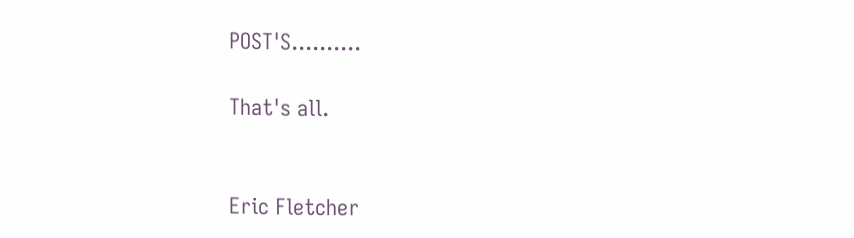POST'S..........

That's all.


Eric Fletcher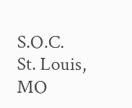S.O.C.
St. Louis, MO